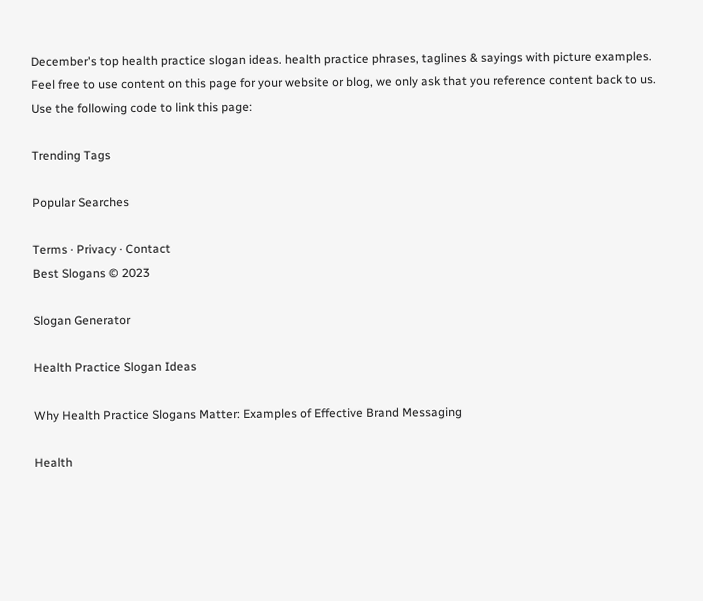December's top health practice slogan ideas. health practice phrases, taglines & sayings with picture examples.
Feel free to use content on this page for your website or blog, we only ask that you reference content back to us. Use the following code to link this page:

Trending Tags

Popular Searches

Terms · Privacy · Contact
Best Slogans © 2023

Slogan Generator

Health Practice Slogan Ideas

Why Health Practice Slogans Matter: Examples of Effective Brand Messaging

Health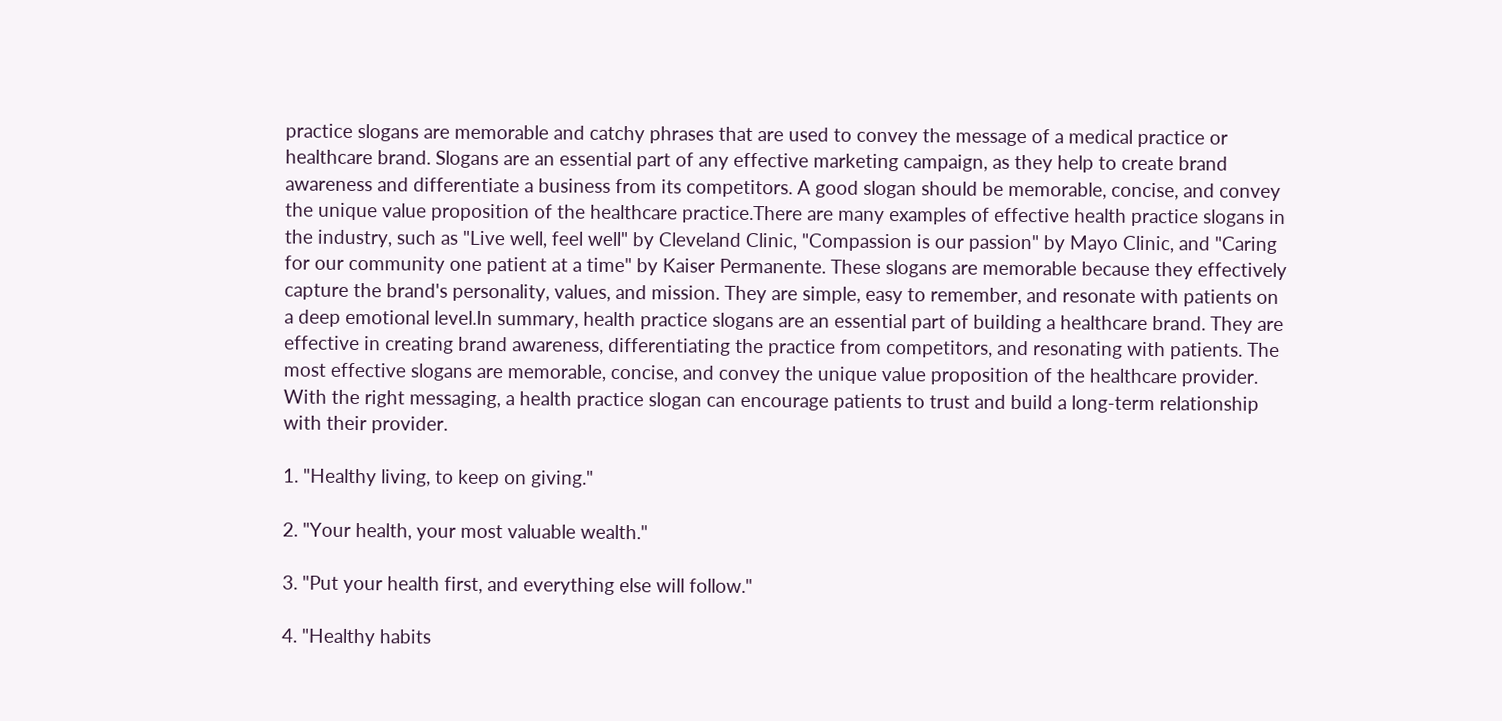practice slogans are memorable and catchy phrases that are used to convey the message of a medical practice or healthcare brand. Slogans are an essential part of any effective marketing campaign, as they help to create brand awareness and differentiate a business from its competitors. A good slogan should be memorable, concise, and convey the unique value proposition of the healthcare practice.There are many examples of effective health practice slogans in the industry, such as "Live well, feel well" by Cleveland Clinic, "Compassion is our passion" by Mayo Clinic, and "Caring for our community one patient at a time" by Kaiser Permanente. These slogans are memorable because they effectively capture the brand's personality, values, and mission. They are simple, easy to remember, and resonate with patients on a deep emotional level.In summary, health practice slogans are an essential part of building a healthcare brand. They are effective in creating brand awareness, differentiating the practice from competitors, and resonating with patients. The most effective slogans are memorable, concise, and convey the unique value proposition of the healthcare provider. With the right messaging, a health practice slogan can encourage patients to trust and build a long-term relationship with their provider.

1. "Healthy living, to keep on giving."

2. "Your health, your most valuable wealth."

3. "Put your health first, and everything else will follow."

4. "Healthy habits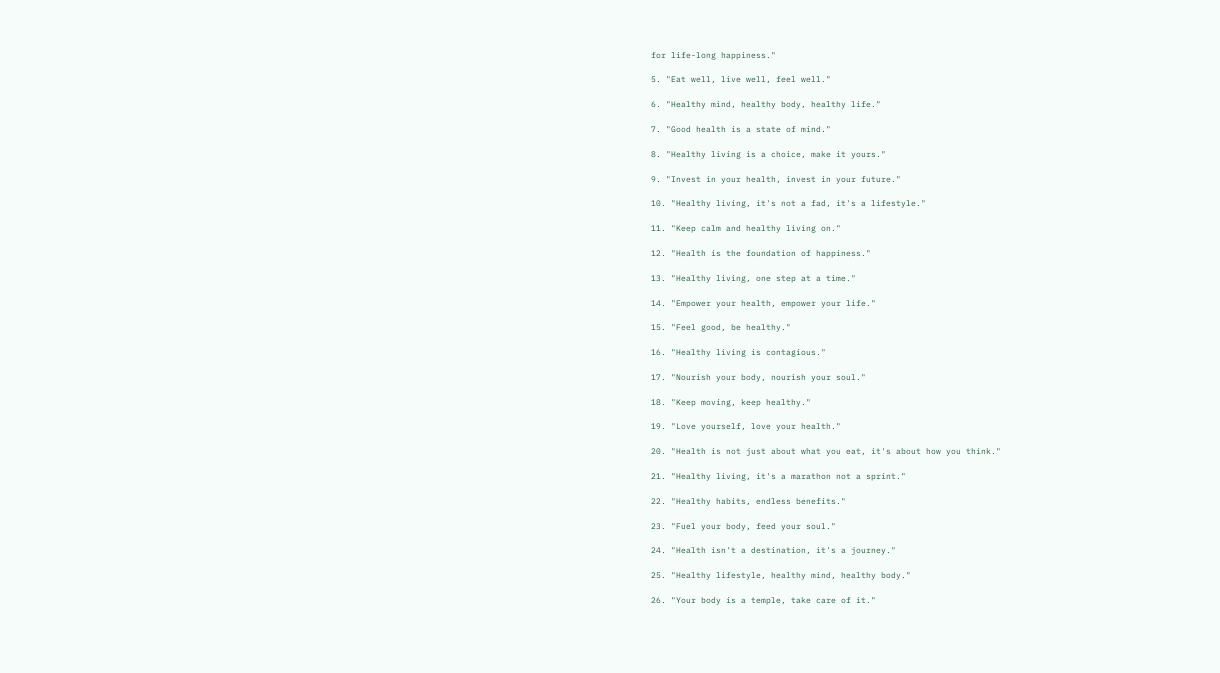for life-long happiness."

5. "Eat well, live well, feel well."

6. "Healthy mind, healthy body, healthy life."

7. "Good health is a state of mind."

8. "Healthy living is a choice, make it yours."

9. "Invest in your health, invest in your future."

10. "Healthy living, it's not a fad, it's a lifestyle."

11. "Keep calm and healthy living on."

12. "Health is the foundation of happiness."

13. "Healthy living, one step at a time."

14. "Empower your health, empower your life."

15. "Feel good, be healthy."

16. "Healthy living is contagious."

17. "Nourish your body, nourish your soul."

18. "Keep moving, keep healthy."

19. "Love yourself, love your health."

20. "Health is not just about what you eat, it's about how you think."

21. "Healthy living, it's a marathon not a sprint."

22. "Healthy habits, endless benefits."

23. "Fuel your body, feed your soul."

24. "Health isn't a destination, it's a journey."

25. "Healthy lifestyle, healthy mind, healthy body."

26. "Your body is a temple, take care of it."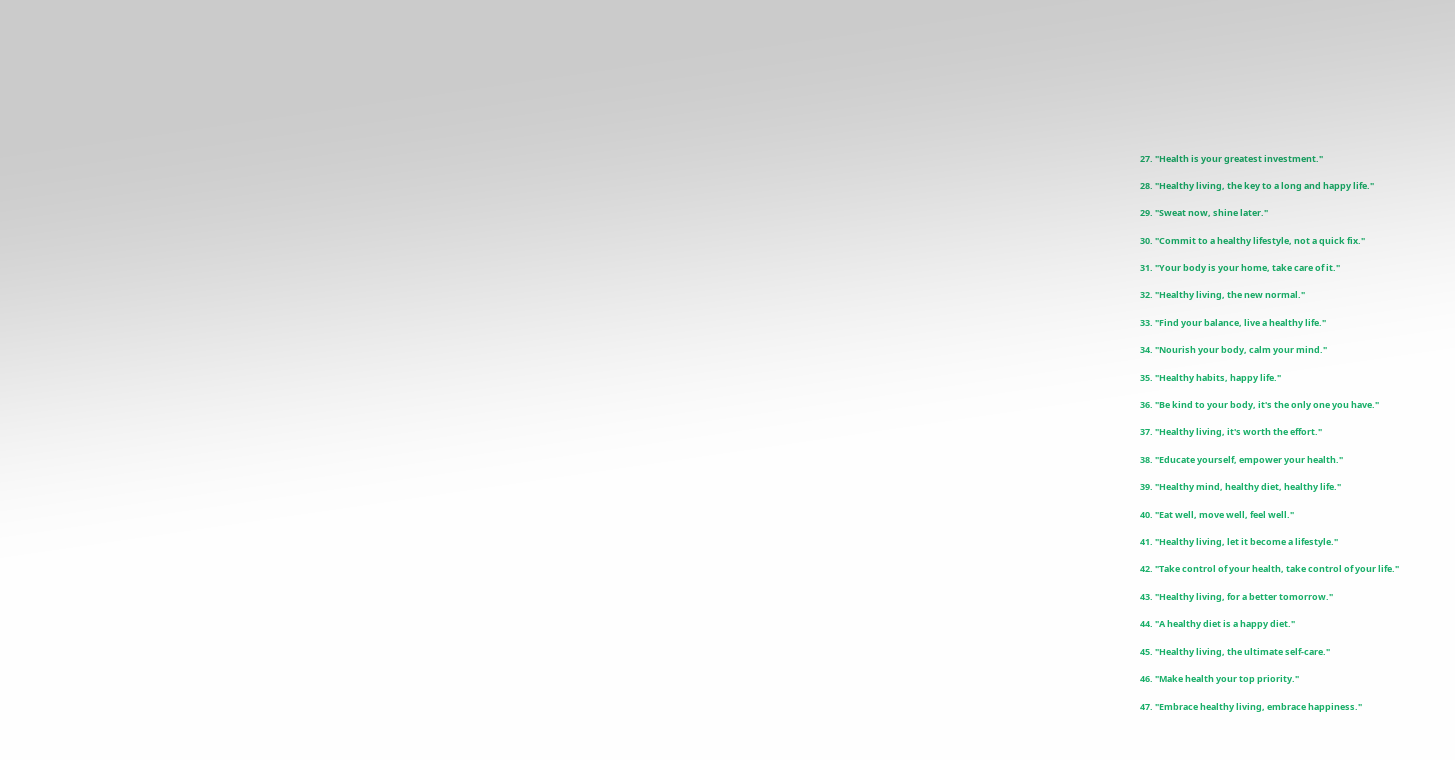27. "Health is your greatest investment."

28. "Healthy living, the key to a long and happy life."

29. "Sweat now, shine later."

30. "Commit to a healthy lifestyle, not a quick fix."

31. "Your body is your home, take care of it."

32. "Healthy living, the new normal."

33. "Find your balance, live a healthy life."

34. "Nourish your body, calm your mind."

35. "Healthy habits, happy life."

36. "Be kind to your body, it's the only one you have."

37. "Healthy living, it's worth the effort."

38. "Educate yourself, empower your health."

39. "Healthy mind, healthy diet, healthy life."

40. "Eat well, move well, feel well."

41. "Healthy living, let it become a lifestyle."

42. "Take control of your health, take control of your life."

43. "Healthy living, for a better tomorrow."

44. "A healthy diet is a happy diet."

45. "Healthy living, the ultimate self-care."

46. "Make health your top priority."

47. "Embrace healthy living, embrace happiness."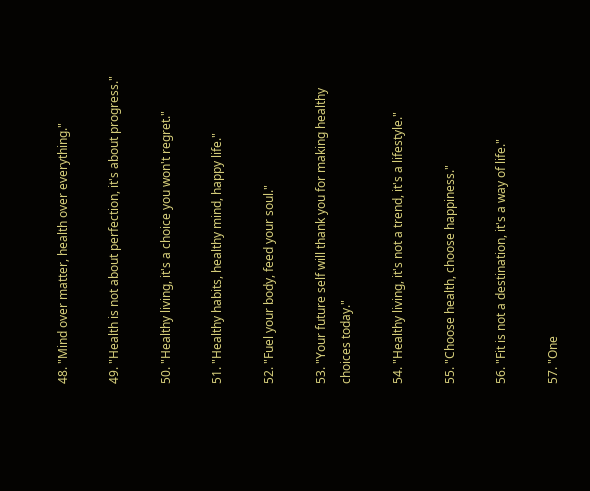48. "Mind over matter, health over everything."

49. "Health is not about perfection, it's about progress."

50. "Healthy living, it's a choice you won't regret."

51. "Healthy habits, healthy mind, happy life."

52. "Fuel your body, feed your soul."

53. "Your future self will thank you for making healthy choices today."

54. "Healthy living, it's not a trend, it's a lifestyle."

55. "Choose health, choose happiness."

56. "Fit is not a destination, it's a way of life."

57. "One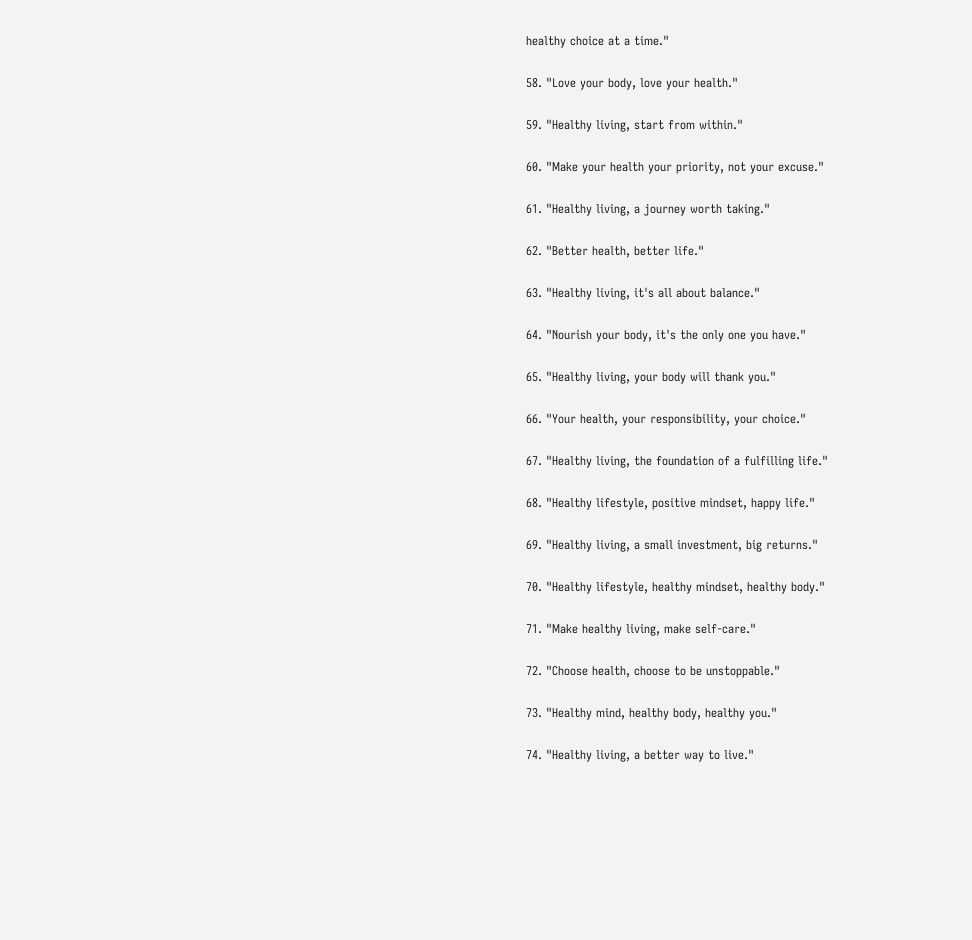healthy choice at a time."

58. "Love your body, love your health."

59. "Healthy living, start from within."

60. "Make your health your priority, not your excuse."

61. "Healthy living, a journey worth taking."

62. "Better health, better life."

63. "Healthy living, it's all about balance."

64. "Nourish your body, it's the only one you have."

65. "Healthy living, your body will thank you."

66. "Your health, your responsibility, your choice."

67. "Healthy living, the foundation of a fulfilling life."

68. "Healthy lifestyle, positive mindset, happy life."

69. "Healthy living, a small investment, big returns."

70. "Healthy lifestyle, healthy mindset, healthy body."

71. "Make healthy living, make self-care."

72. "Choose health, choose to be unstoppable."

73. "Healthy mind, healthy body, healthy you."

74. "Healthy living, a better way to live."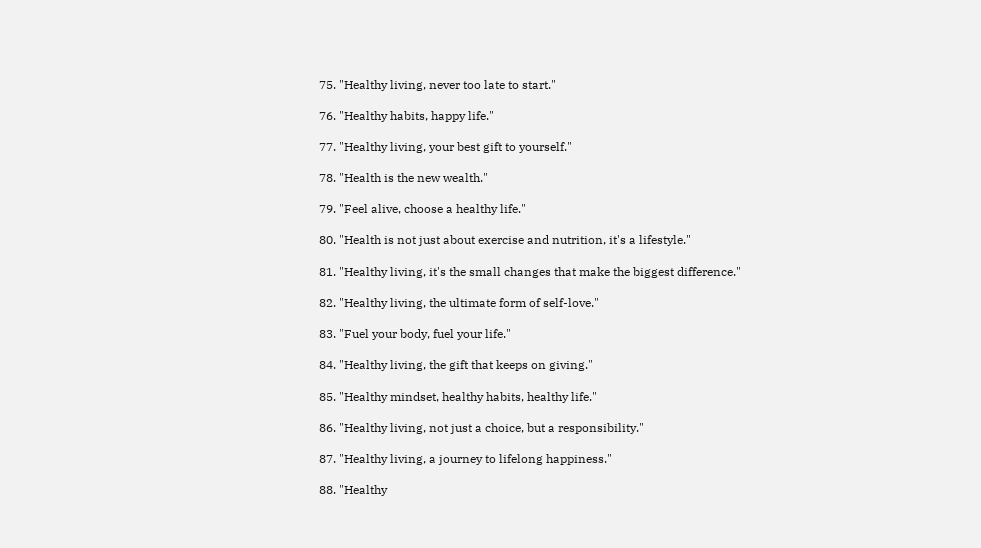75. "Healthy living, never too late to start."

76. "Healthy habits, happy life."

77. "Healthy living, your best gift to yourself."

78. "Health is the new wealth."

79. "Feel alive, choose a healthy life."

80. "Health is not just about exercise and nutrition, it's a lifestyle."

81. "Healthy living, it's the small changes that make the biggest difference."

82. "Healthy living, the ultimate form of self-love."

83. "Fuel your body, fuel your life."

84. "Healthy living, the gift that keeps on giving."

85. "Healthy mindset, healthy habits, healthy life."

86. "Healthy living, not just a choice, but a responsibility."

87. "Healthy living, a journey to lifelong happiness."

88. "Healthy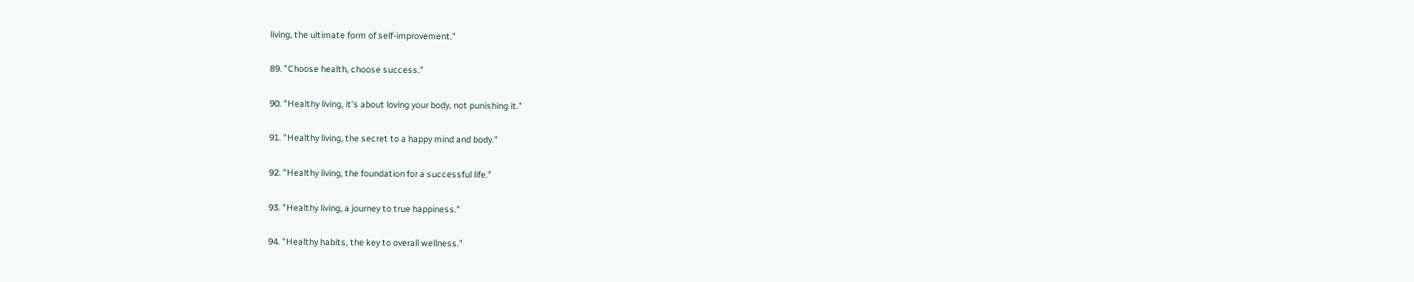living, the ultimate form of self-improvement."

89. "Choose health, choose success."

90. "Healthy living, it's about loving your body, not punishing it."

91. "Healthy living, the secret to a happy mind and body."

92. "Healthy living, the foundation for a successful life."

93. "Healthy living, a journey to true happiness."

94. "Healthy habits, the key to overall wellness."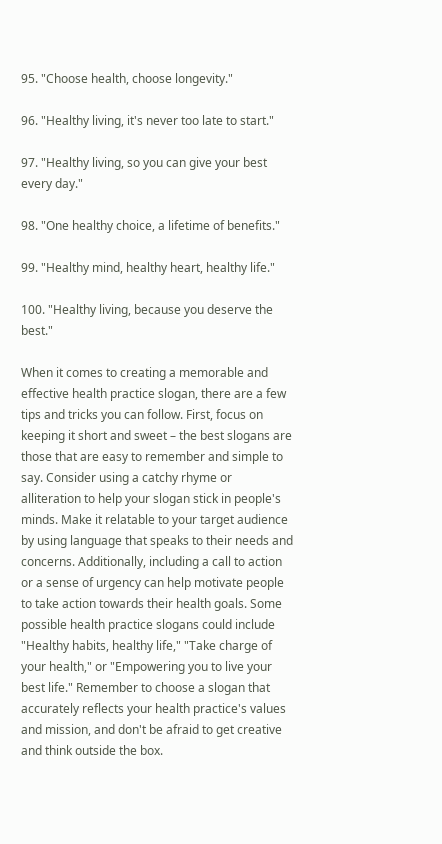95. "Choose health, choose longevity."

96. "Healthy living, it's never too late to start."

97. "Healthy living, so you can give your best every day."

98. "One healthy choice, a lifetime of benefits."

99. "Healthy mind, healthy heart, healthy life."

100. "Healthy living, because you deserve the best."

When it comes to creating a memorable and effective health practice slogan, there are a few tips and tricks you can follow. First, focus on keeping it short and sweet – the best slogans are those that are easy to remember and simple to say. Consider using a catchy rhyme or alliteration to help your slogan stick in people's minds. Make it relatable to your target audience by using language that speaks to their needs and concerns. Additionally, including a call to action or a sense of urgency can help motivate people to take action towards their health goals. Some possible health practice slogans could include "Healthy habits, healthy life," "Take charge of your health," or "Empowering you to live your best life." Remember to choose a slogan that accurately reflects your health practice's values and mission, and don't be afraid to get creative and think outside the box.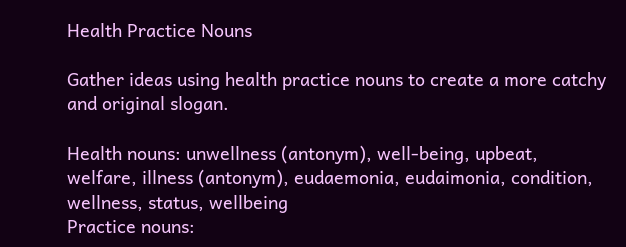Health Practice Nouns

Gather ideas using health practice nouns to create a more catchy and original slogan.

Health nouns: unwellness (antonym), well-being, upbeat, welfare, illness (antonym), eudaemonia, eudaimonia, condition, wellness, status, wellbeing
Practice nouns: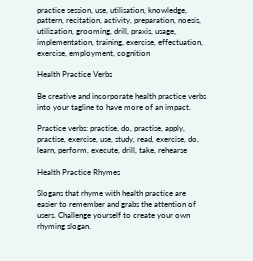practice session, use, utilisation, knowledge, pattern, recitation, activity, preparation, noesis, utilization, grooming, drill, praxis, usage, implementation, training, exercise, effectuation, exercise, employment, cognition

Health Practice Verbs

Be creative and incorporate health practice verbs into your tagline to have more of an impact.

Practice verbs: practise, do, practise, apply, practise, exercise, use, study, read, exercise, do, learn, perform, execute, drill, take, rehearse

Health Practice Rhymes

Slogans that rhyme with health practice are easier to remember and grabs the attention of users. Challenge yourself to create your own rhyming slogan.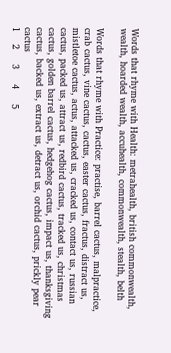Words that rhyme with Health: metrahealth, british commonwealth, wealth, hoarded wealth, accuhealth, commonwealth, stealth, belth

Words that rhyme with Practice: practise, barrel cactus, malpractice, crab cactus, vine cactus, cactus, easter cactus, fractus, distract us, mistletoe cactus, actus, attacked us, cracked us, contact us, russian cactus, packed us, attract us, redbird cactus, tracked us, christmas cactus, golden barrel cactus, hedgehog cactus, impact us, thanksgiving cactus, backed us, extract us, detract us, orchid cactus, prickly pear cactus
1    2     3     4     5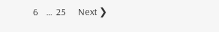6    ...  25      Next ❯